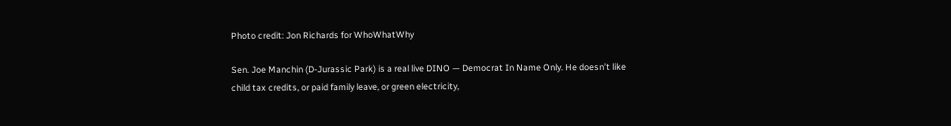Photo credit: Jon Richards for WhoWhatWhy

Sen. Joe Manchin (D-Jurassic Park) is a real live DINO — Democrat In Name Only. He doesn’t like child tax credits, or paid family leave, or green electricity,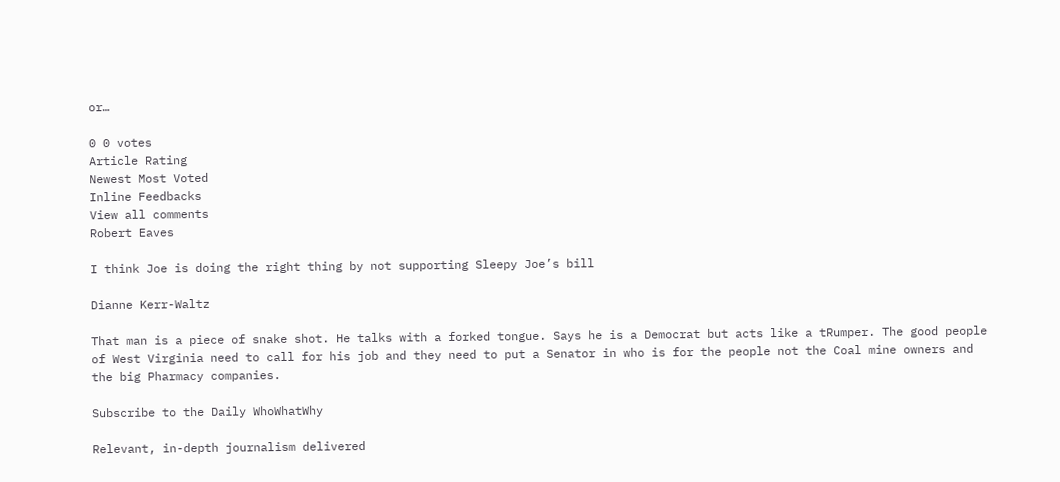or…

0 0 votes
Article Rating
Newest Most Voted
Inline Feedbacks
View all comments
Robert Eaves

I think Joe is doing the right thing by not supporting Sleepy Joe’s bill

Dianne Kerr-Waltz

That man is a piece of snake shot. He talks with a forked tongue. Says he is a Democrat but acts like a tRumper. The good people of West Virginia need to call for his job and they need to put a Senator in who is for the people not the Coal mine owners and the big Pharmacy companies.

Subscribe to the Daily WhoWhatWhy

Relevant, in-depth journalism delivered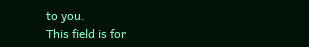to you.
This field is for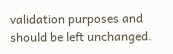validation purposes and should be left unchanged.